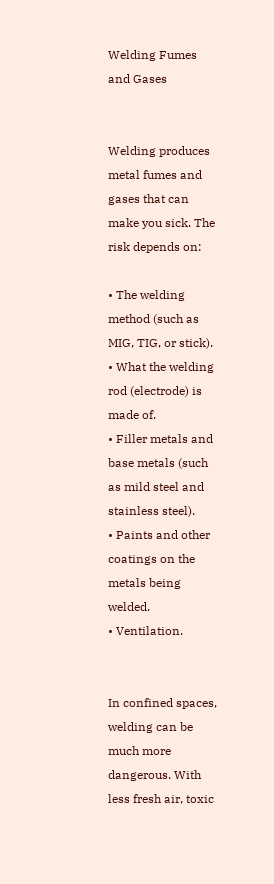Welding Fumes and Gases


Welding produces metal fumes and gases that can make you sick. The risk depends on:

• The welding method (such as MIG, TIG, or stick).
• What the welding rod (electrode) is made of.
• Filler metals and base metals (such as mild steel and stainless steel).
• Paints and other coatings on the metals being welded.
• Ventilation.


In confined spaces, welding can be much more dangerous. With less fresh air, toxic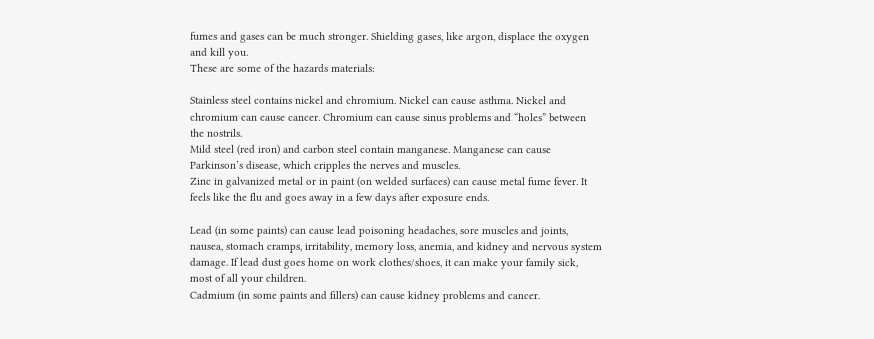fumes and gases can be much stronger. Shielding gases, like argon, displace the oxygen and kill you.
These are some of the hazards materials:

Stainless steel contains nickel and chromium. Nickel can cause asthma. Nickel and chromium can cause cancer. Chromium can cause sinus problems and “holes” between the nostrils.
Mild steel (red iron) and carbon steel contain manganese. Manganese can cause Parkinson’s disease, which cripples the nerves and muscles.
Zinc in galvanized metal or in paint (on welded surfaces) can cause metal fume fever. It feels like the flu and goes away in a few days after exposure ends.

Lead (in some paints) can cause lead poisoning headaches, sore muscles and joints, nausea, stomach cramps, irritability, memory loss, anemia, and kidney and nervous system damage. If lead dust goes home on work clothes/shoes, it can make your family sick, most of all your children.
Cadmium (in some paints and fillers) can cause kidney problems and cancer.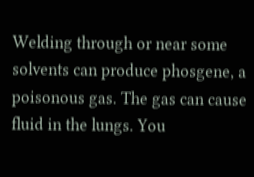Welding through or near some solvents can produce phosgene, a poisonous gas. The gas can cause fluid in the lungs. You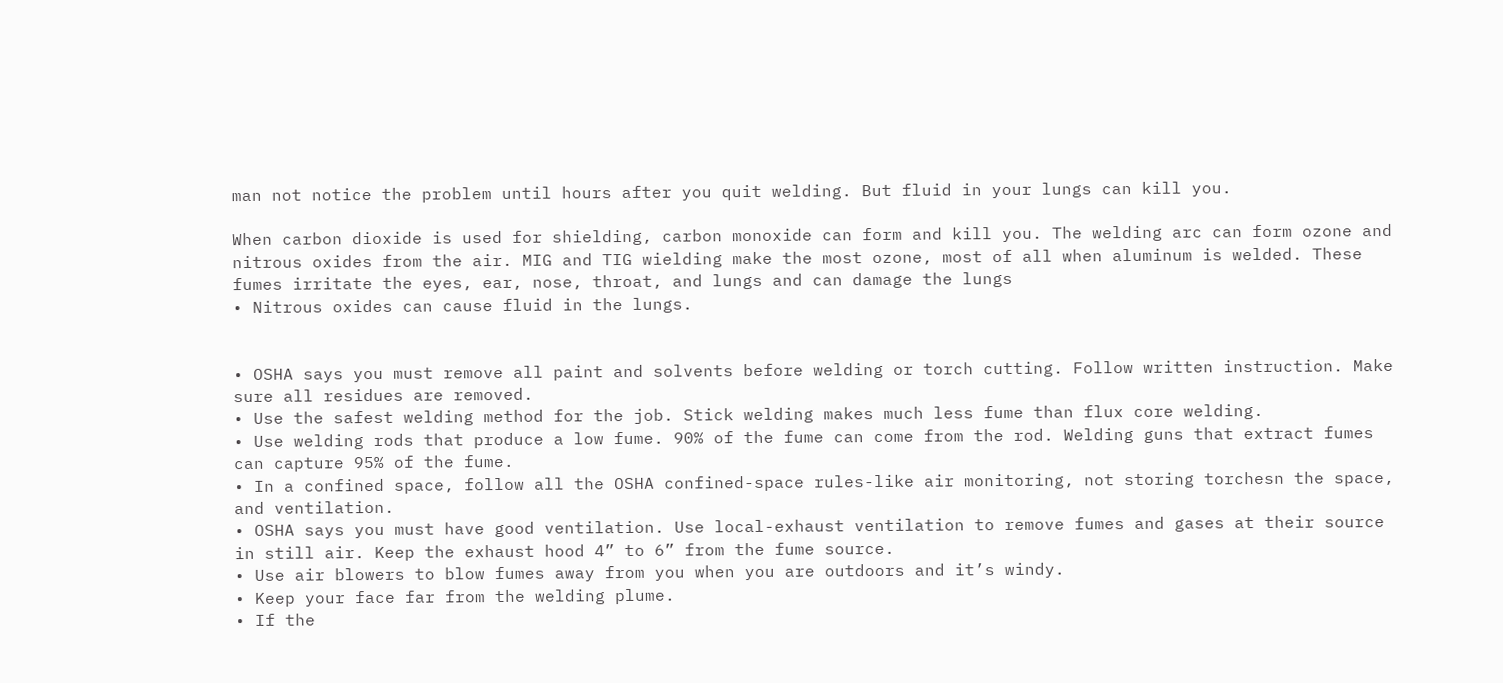man not notice the problem until hours after you quit welding. But fluid in your lungs can kill you.

When carbon dioxide is used for shielding, carbon monoxide can form and kill you. The welding arc can form ozone and nitrous oxides from the air. MIG and TIG wielding make the most ozone, most of all when aluminum is welded. These fumes irritate the eyes, ear, nose, throat, and lungs and can damage the lungs
• Nitrous oxides can cause fluid in the lungs.


• OSHA says you must remove all paint and solvents before welding or torch cutting. Follow written instruction. Make sure all residues are removed.
• Use the safest welding method for the job. Stick welding makes much less fume than flux core welding.
• Use welding rods that produce a low fume. 90% of the fume can come from the rod. Welding guns that extract fumes can capture 95% of the fume.
• In a confined space, follow all the OSHA confined-space rules-like air monitoring, not storing torchesn the space, and ventilation.
• OSHA says you must have good ventilation. Use local-exhaust ventilation to remove fumes and gases at their source in still air. Keep the exhaust hood 4” to 6” from the fume source.
• Use air blowers to blow fumes away from you when you are outdoors and it’s windy.
• Keep your face far from the welding plume.
• If the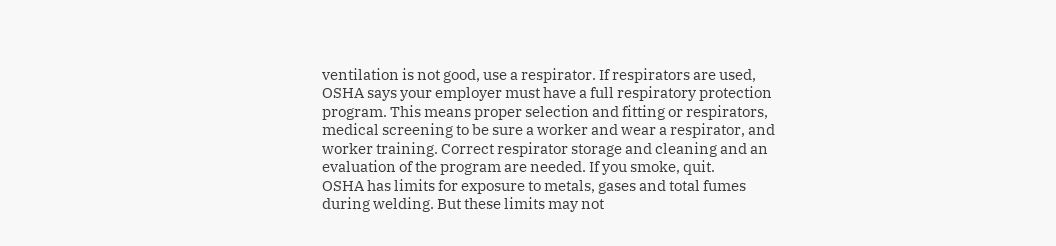ventilation is not good, use a respirator. If respirators are used, OSHA says your employer must have a full respiratory protection program. This means proper selection and fitting or respirators, medical screening to be sure a worker and wear a respirator, and worker training. Correct respirator storage and cleaning and an evaluation of the program are needed. If you smoke, quit.
OSHA has limits for exposure to metals, gases and total fumes during welding. But these limits may not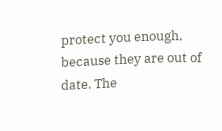protect you enough, because they are out of date. The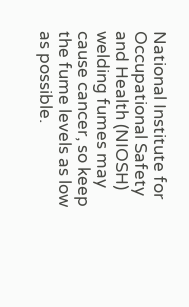National Institute for Occupational Safety and Health (NIOSH) welding fumes may cause cancer, so keep the fume levels as low as possible.